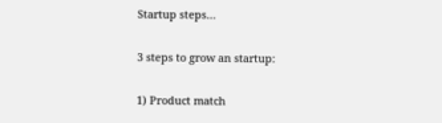Startup steps…

3 steps to grow an startup:

1) Product match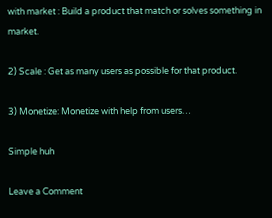with market : Build a product that match or solves something in market.

2) Scale : Get as many users as possible for that product.

3) Monetize: Monetize with help from users…

Simple huh

Leave a Comment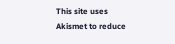This site uses Akismet to reduce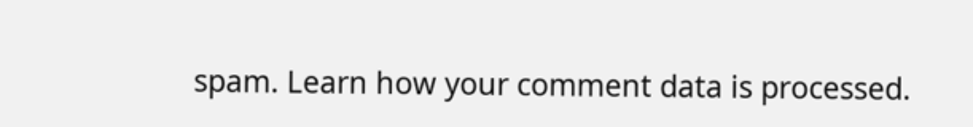spam. Learn how your comment data is processed.